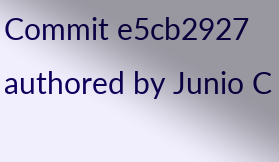Commit e5cb2927 authored by Junio C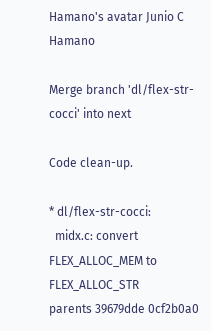Hamano's avatar Junio C Hamano

Merge branch 'dl/flex-str-cocci' into next

Code clean-up.

* dl/flex-str-cocci:
  midx.c: convert FLEX_ALLOC_MEM to FLEX_ALLOC_STR
parents 39679dde 0cf2b0a0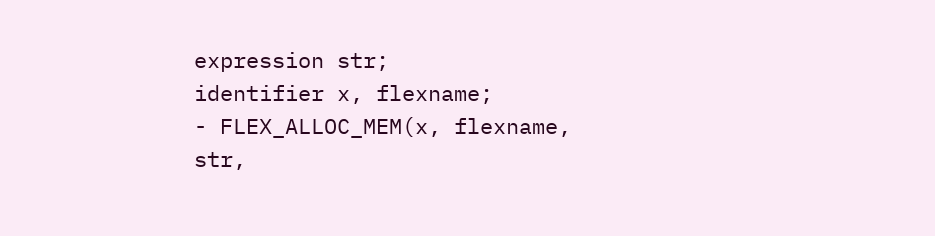expression str;
identifier x, flexname;
- FLEX_ALLOC_MEM(x, flexname, str,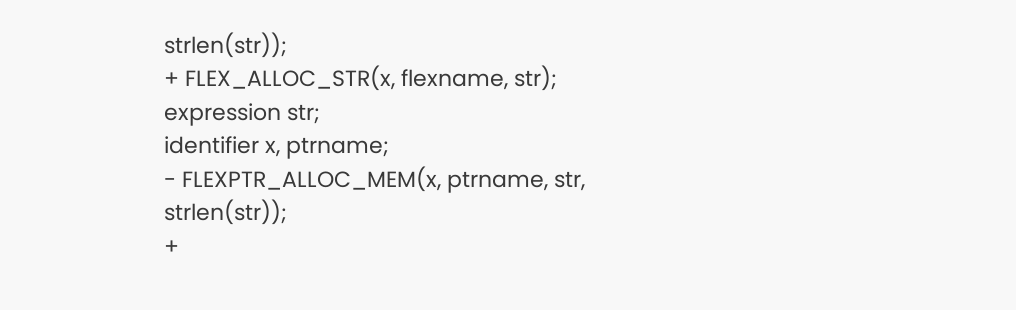strlen(str));
+ FLEX_ALLOC_STR(x, flexname, str);
expression str;
identifier x, ptrname;
- FLEXPTR_ALLOC_MEM(x, ptrname, str, strlen(str));
+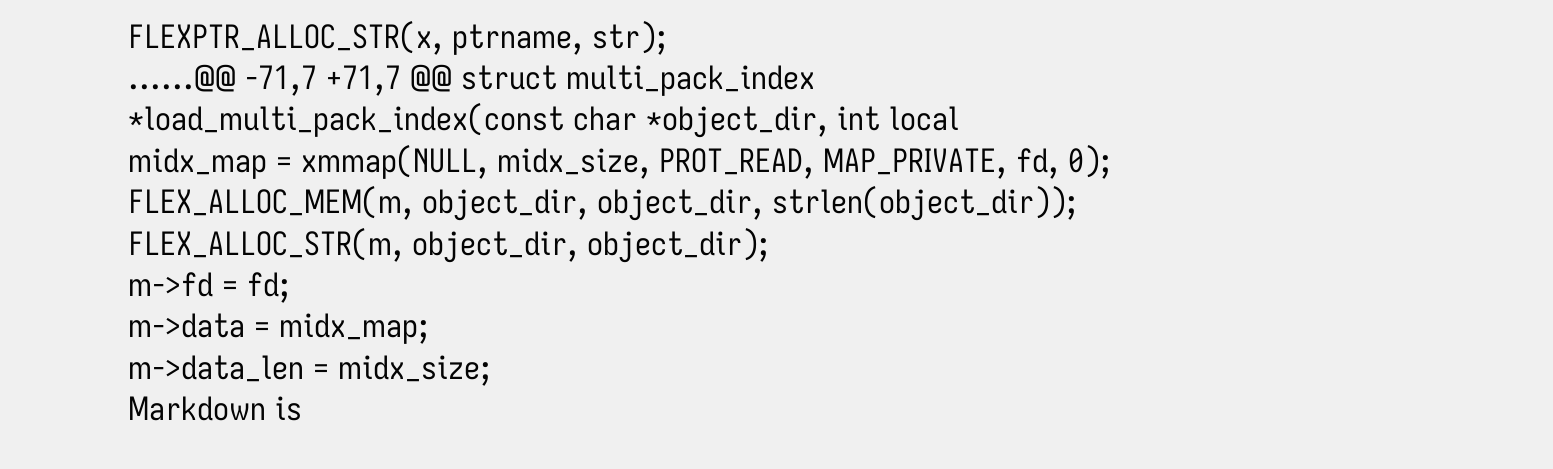FLEXPTR_ALLOC_STR(x, ptrname, str);
......@@ -71,7 +71,7 @@ struct multi_pack_index *load_multi_pack_index(const char *object_dir, int local
midx_map = xmmap(NULL, midx_size, PROT_READ, MAP_PRIVATE, fd, 0);
FLEX_ALLOC_MEM(m, object_dir, object_dir, strlen(object_dir));
FLEX_ALLOC_STR(m, object_dir, object_dir);
m->fd = fd;
m->data = midx_map;
m->data_len = midx_size;
Markdown is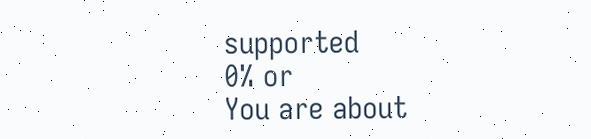supported
0% or
You are about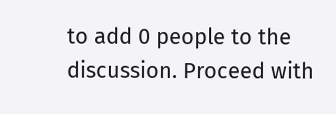to add 0 people to the discussion. Proceed with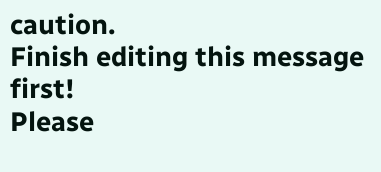caution.
Finish editing this message first!
Please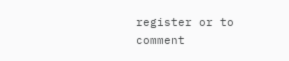register or to comment